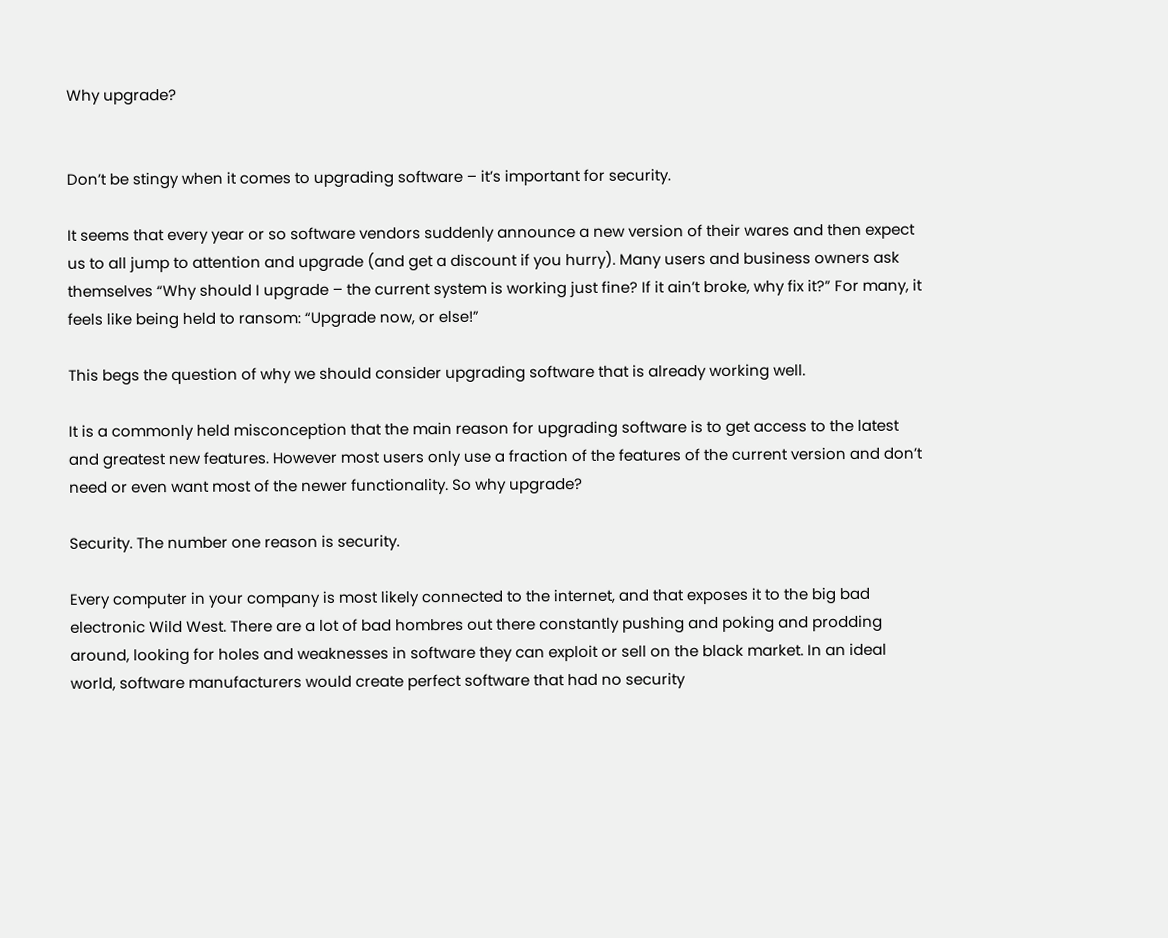Why upgrade?


Don’t be stingy when it comes to upgrading software – it’s important for security.

It seems that every year or so software vendors suddenly announce a new version of their wares and then expect us to all jump to attention and upgrade (and get a discount if you hurry). Many users and business owners ask themselves “Why should I upgrade – the current system is working just fine? If it ain’t broke, why fix it?” For many, it feels like being held to ransom: “Upgrade now, or else!”

This begs the question of why we should consider upgrading software that is already working well.

It is a commonly held misconception that the main reason for upgrading software is to get access to the latest and greatest new features. However most users only use a fraction of the features of the current version and don’t need or even want most of the newer functionality. So why upgrade?

Security. The number one reason is security.

Every computer in your company is most likely connected to the internet, and that exposes it to the big bad electronic Wild West. There are a lot of bad hombres out there constantly pushing and poking and prodding around, looking for holes and weaknesses in software they can exploit or sell on the black market. In an ideal world, software manufacturers would create perfect software that had no security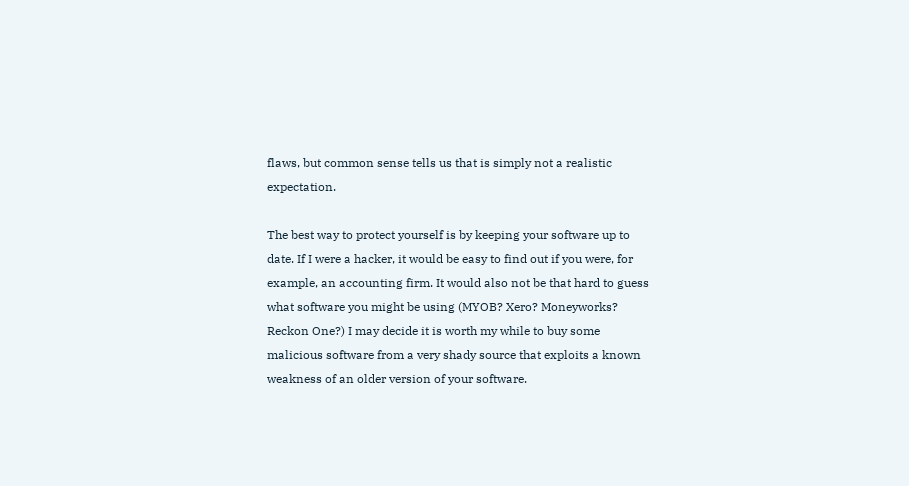flaws, but common sense tells us that is simply not a realistic expectation.

The best way to protect yourself is by keeping your software up to date. If I were a hacker, it would be easy to find out if you were, for example, an accounting firm. It would also not be that hard to guess what software you might be using (MYOB? Xero? Moneyworks? Reckon One?) I may decide it is worth my while to buy some malicious software from a very shady source that exploits a known weakness of an older version of your software.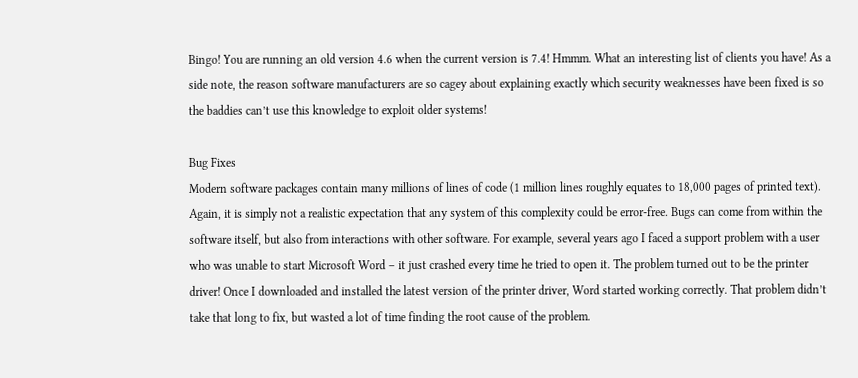Bingo! You are running an old version 4.6 when the current version is 7.4! Hmmm. What an interesting list of clients you have! As a side note, the reason software manufacturers are so cagey about explaining exactly which security weaknesses have been fixed is so the baddies can’t use this knowledge to exploit older systems!

Bug Fixes
Modern software packages contain many millions of lines of code (1 million lines roughly equates to 18,000 pages of printed text). Again, it is simply not a realistic expectation that any system of this complexity could be error-free. Bugs can come from within the software itself, but also from interactions with other software. For example, several years ago I faced a support problem with a user who was unable to start Microsoft Word – it just crashed every time he tried to open it. The problem turned out to be the printer driver! Once I downloaded and installed the latest version of the printer driver, Word started working correctly. That problem didn’t take that long to fix, but wasted a lot of time finding the root cause of the problem.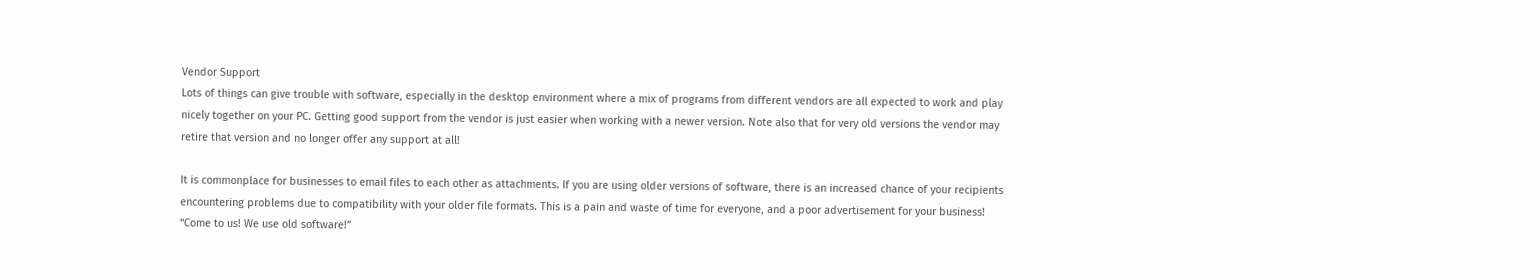Vendor Support
Lots of things can give trouble with software, especially in the desktop environment where a mix of programs from different vendors are all expected to work and play nicely together on your PC. Getting good support from the vendor is just easier when working with a newer version. Note also that for very old versions the vendor may retire that version and no longer offer any support at all!

It is commonplace for businesses to email files to each other as attachments. If you are using older versions of software, there is an increased chance of your recipients encountering problems due to compatibility with your older file formats. This is a pain and waste of time for everyone, and a poor advertisement for your business! “Come to us! We use old software!”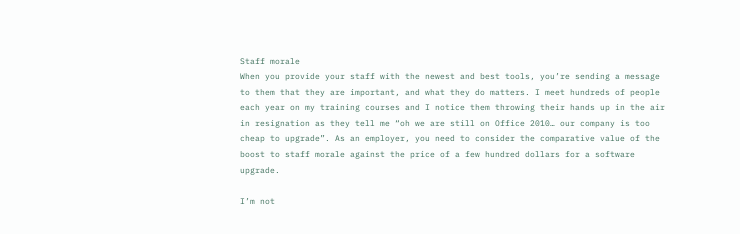Staff morale
When you provide your staff with the newest and best tools, you’re sending a message to them that they are important, and what they do matters. I meet hundreds of people each year on my training courses and I notice them throwing their hands up in the air in resignation as they tell me “oh we are still on Office 2010… our company is too cheap to upgrade”. As an employer, you need to consider the comparative value of the boost to staff morale against the price of a few hundred dollars for a software upgrade.

I’m not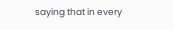saying that in every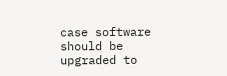case software should be upgraded to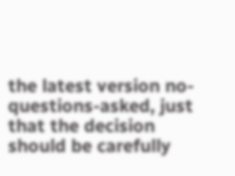the latest version no-questions-asked, just that the decision should be carefully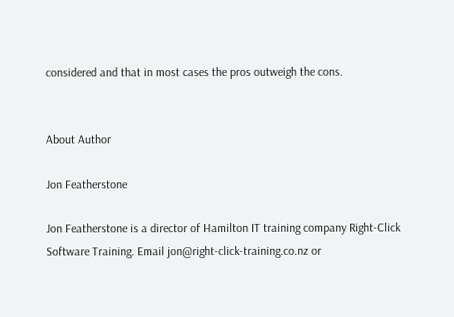considered and that in most cases the pros outweigh the cons.


About Author

Jon Featherstone

Jon Featherstone is a director of Hamilton IT training company Right-Click Software Training. Email jon@right-click-training.co.nz or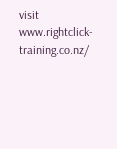visit www.rightclick-training.co.nz/